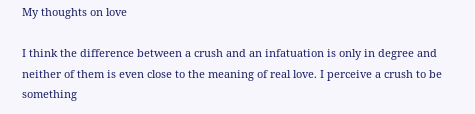My thoughts on love

I think the difference between a crush and an infatuation is only in degree and neither of them is even close to the meaning of real love. I perceive a crush to be something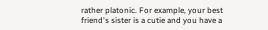rather platonic. For example, your best friend's sister is a cutie and you have a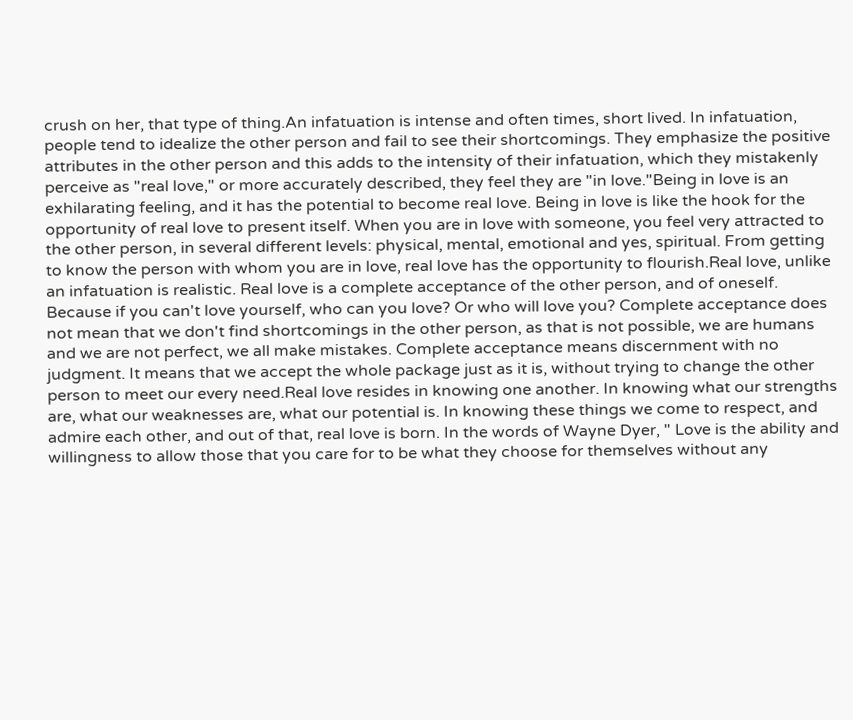crush on her, that type of thing.An infatuation is intense and often times, short lived. In infatuation, people tend to idealize the other person and fail to see their shortcomings. They emphasize the positive attributes in the other person and this adds to the intensity of their infatuation, which they mistakenly perceive as "real love," or more accurately described, they feel they are "in love."Being in love is an exhilarating feeling, and it has the potential to become real love. Being in love is like the hook for the opportunity of real love to present itself. When you are in love with someone, you feel very attracted to the other person, in several different levels: physical, mental, emotional and yes, spiritual. From getting to know the person with whom you are in love, real love has the opportunity to flourish.Real love, unlike an infatuation is realistic. Real love is a complete acceptance of the other person, and of oneself. Because if you can't love yourself, who can you love? Or who will love you? Complete acceptance does not mean that we don't find shortcomings in the other person, as that is not possible, we are humans and we are not perfect, we all make mistakes. Complete acceptance means discernment with no judgment. It means that we accept the whole package just as it is, without trying to change the other person to meet our every need.Real love resides in knowing one another. In knowing what our strengths are, what our weaknesses are, what our potential is. In knowing these things we come to respect, and admire each other, and out of that, real love is born. In the words of Wayne Dyer, " Love is the ability and willingness to allow those that you care for to be what they choose for themselves without any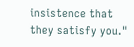insistence that they satisfy you."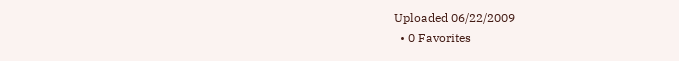Uploaded 06/22/2009
  • 0 Favorites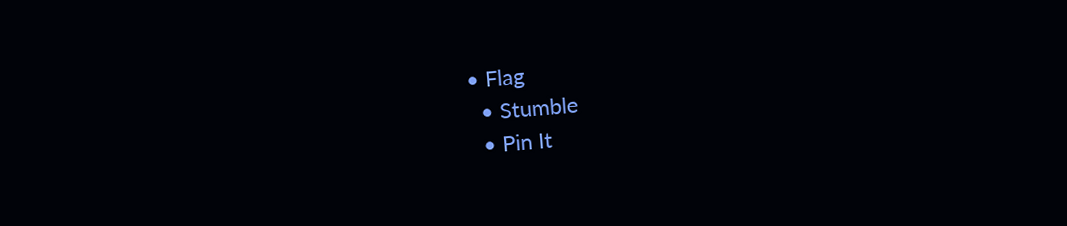• Flag
  • Stumble
  • Pin It